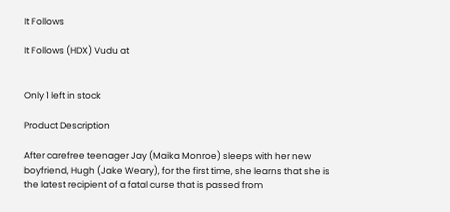It Follows

It Follows (HDX) Vudu at


Only 1 left in stock

Product Description

After carefree teenager Jay (Maika Monroe) sleeps with her new boyfriend, Hugh (Jake Weary), for the first time, she learns that she is the latest recipient of a fatal curse that is passed from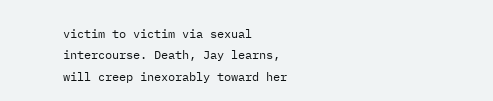victim to victim via sexual intercourse. Death, Jay learns, will creep inexorably toward her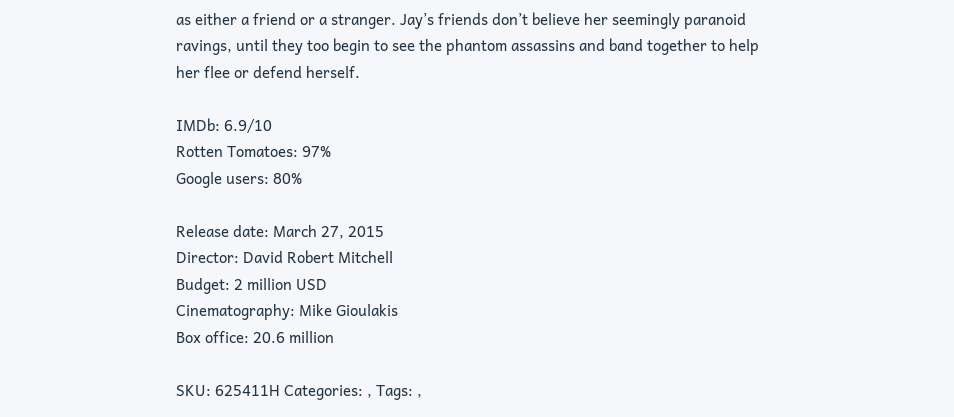as either a friend or a stranger. Jay’s friends don’t believe her seemingly paranoid ravings, until they too begin to see the phantom assassins and band together to help her flee or defend herself.

IMDb: 6.9/10
Rotten Tomatoes: 97%
Google users: 80%

Release date: March 27, 2015
Director: David Robert Mitchell
Budget: 2 million USD
Cinematography: Mike Gioulakis
Box office: 20.6 million

SKU: 625411H Categories: , Tags: ,